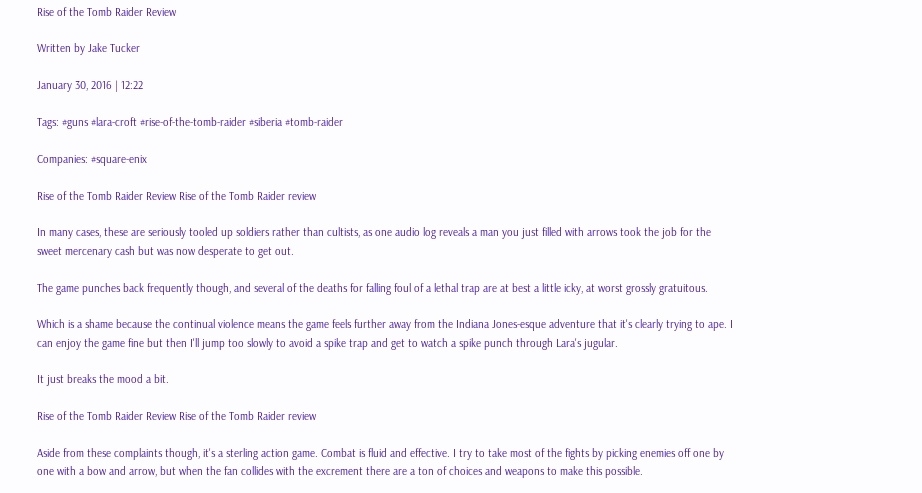Rise of the Tomb Raider Review

Written by Jake Tucker

January 30, 2016 | 12:22

Tags: #guns #lara-croft #rise-of-the-tomb-raider #siberia #tomb-raider

Companies: #square-enix

Rise of the Tomb Raider Review Rise of the Tomb Raider review

In many cases, these are seriously tooled up soldiers rather than cultists, as one audio log reveals a man you just filled with arrows took the job for the sweet mercenary cash but was now desperate to get out.

The game punches back frequently though, and several of the deaths for falling foul of a lethal trap are at best a little icky, at worst grossly gratuitous.

Which is a shame because the continual violence means the game feels further away from the Indiana Jones-esque adventure that it's clearly trying to ape. I can enjoy the game fine but then I'll jump too slowly to avoid a spike trap and get to watch a spike punch through Lara's jugular.

It just breaks the mood a bit.

Rise of the Tomb Raider Review Rise of the Tomb Raider review

Aside from these complaints though, it's a sterling action game. Combat is fluid and effective. I try to take most of the fights by picking enemies off one by one with a bow and arrow, but when the fan collides with the excrement there are a ton of choices and weapons to make this possible.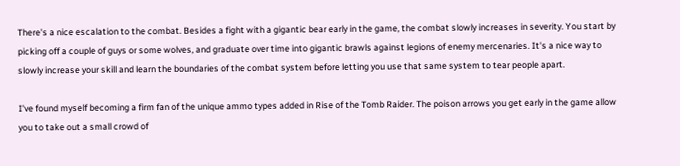There's a nice escalation to the combat. Besides a fight with a gigantic bear early in the game, the combat slowly increases in severity. You start by picking off a couple of guys or some wolves, and graduate over time into gigantic brawls against legions of enemy mercenaries. It's a nice way to slowly increase your skill and learn the boundaries of the combat system before letting you use that same system to tear people apart.

I've found myself becoming a firm fan of the unique ammo types added in Rise of the Tomb Raider. The poison arrows you get early in the game allow you to take out a small crowd of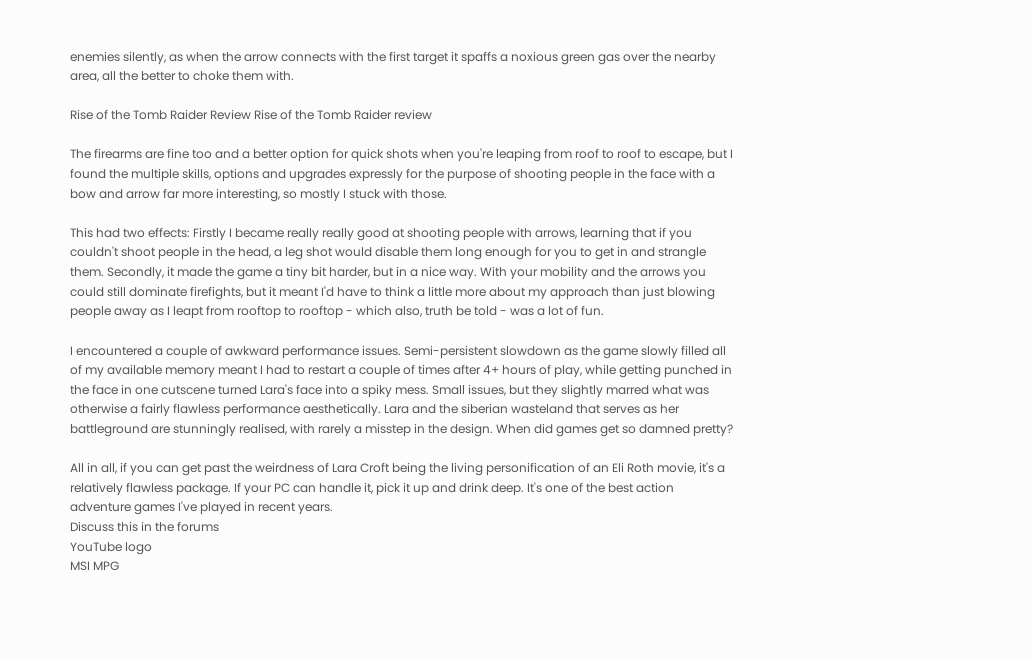enemies silently, as when the arrow connects with the first target it spaffs a noxious green gas over the nearby area, all the better to choke them with.

Rise of the Tomb Raider Review Rise of the Tomb Raider review

The firearms are fine too and a better option for quick shots when you're leaping from roof to roof to escape, but I found the multiple skills, options and upgrades expressly for the purpose of shooting people in the face with a bow and arrow far more interesting, so mostly I stuck with those.

This had two effects: Firstly I became really really good at shooting people with arrows, learning that if you couldn't shoot people in the head, a leg shot would disable them long enough for you to get in and strangle them. Secondly, it made the game a tiny bit harder, but in a nice way. With your mobility and the arrows you could still dominate firefights, but it meant I'd have to think a little more about my approach than just blowing people away as I leapt from rooftop to rooftop - which also, truth be told - was a lot of fun.

I encountered a couple of awkward performance issues. Semi-persistent slowdown as the game slowly filled all of my available memory meant I had to restart a couple of times after 4+ hours of play, while getting punched in the face in one cutscene turned Lara's face into a spiky mess. Small issues, but they slightly marred what was otherwise a fairly flawless performance aesthetically. Lara and the siberian wasteland that serves as her battleground are stunningly realised, with rarely a misstep in the design. When did games get so damned pretty?

All in all, if you can get past the weirdness of Lara Croft being the living personification of an Eli Roth movie, it's a relatively flawless package. If your PC can handle it, pick it up and drink deep. It's one of the best action adventure games I've played in recent years.
Discuss this in the forums
YouTube logo
MSI MPG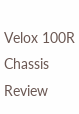Velox 100R Chassis Review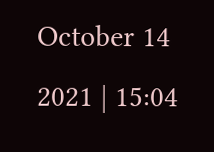October 14 2021 | 15:04